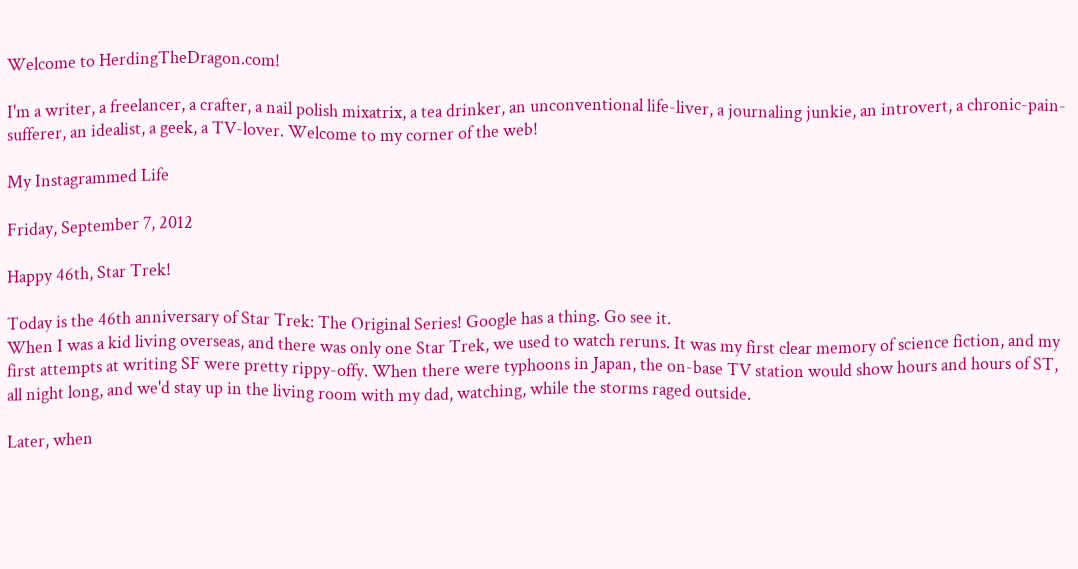Welcome to HerdingTheDragon.com!

I'm a writer, a freelancer, a crafter, a nail polish mixatrix, a tea drinker, an unconventional life-liver, a journaling junkie, an introvert, a chronic-pain-sufferer, an idealist, a geek, a TV-lover. Welcome to my corner of the web!

My Instagrammed Life

Friday, September 7, 2012

Happy 46th, Star Trek!

Today is the 46th anniversary of Star Trek: The Original Series! Google has a thing. Go see it.
When I was a kid living overseas, and there was only one Star Trek, we used to watch reruns. It was my first clear memory of science fiction, and my first attempts at writing SF were pretty rippy-offy. When there were typhoons in Japan, the on-base TV station would show hours and hours of ST, all night long, and we'd stay up in the living room with my dad, watching, while the storms raged outside.

Later, when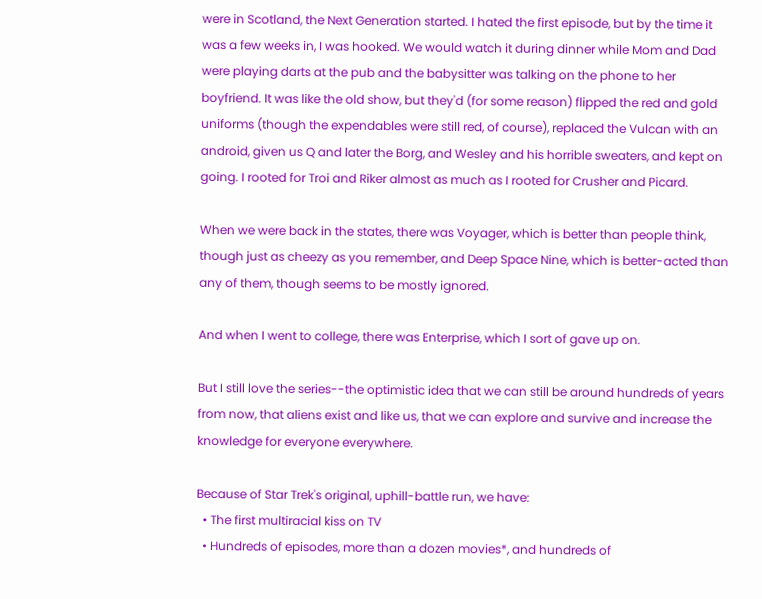were in Scotland, the Next Generation started. I hated the first episode, but by the time it was a few weeks in, I was hooked. We would watch it during dinner while Mom and Dad were playing darts at the pub and the babysitter was talking on the phone to her boyfriend. It was like the old show, but they'd (for some reason) flipped the red and gold uniforms (though the expendables were still red, of course), replaced the Vulcan with an android, given us Q and later the Borg, and Wesley and his horrible sweaters, and kept on going. I rooted for Troi and Riker almost as much as I rooted for Crusher and Picard.

When we were back in the states, there was Voyager, which is better than people think, though just as cheezy as you remember, and Deep Space Nine, which is better-acted than any of them, though seems to be mostly ignored.

And when I went to college, there was Enterprise, which I sort of gave up on.

But I still love the series--the optimistic idea that we can still be around hundreds of years from now, that aliens exist and like us, that we can explore and survive and increase the knowledge for everyone everywhere.

Because of Star Trek's original, uphill-battle run, we have:
  • The first multiracial kiss on TV
  • Hundreds of episodes, more than a dozen movies*, and hundreds of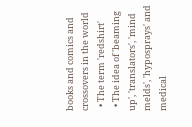books and comics and crossovers in the world
  • The term 'redshirt'
  • The idea of 'beaming up', 'translators', 'mind melds', 'hyposprays' and medical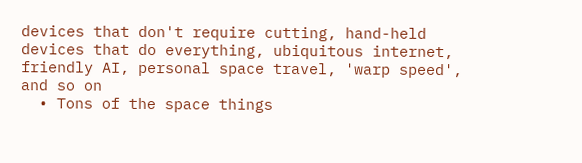devices that don't require cutting, hand-held devices that do everything, ubiquitous internet, friendly AI, personal space travel, 'warp speed', and so on
  • Tons of the space things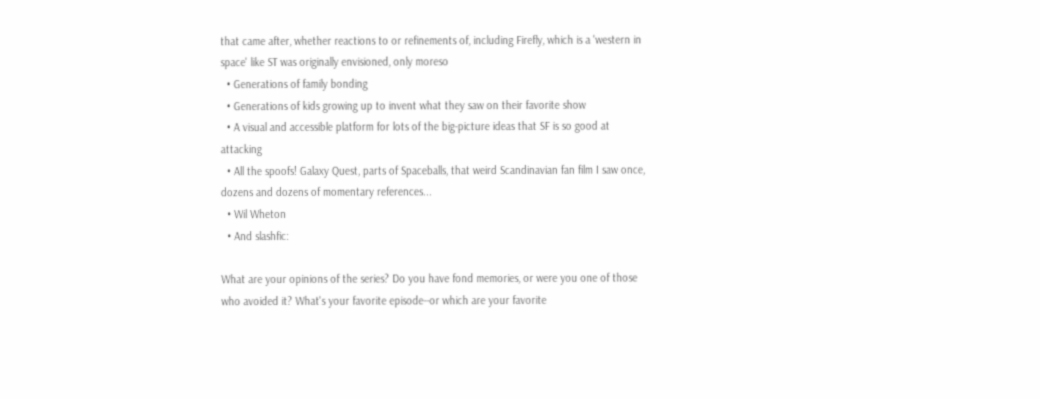that came after, whether reactions to or refinements of, including Firefly, which is a 'western in space' like ST was originally envisioned, only moreso
  • Generations of family bonding
  • Generations of kids growing up to invent what they saw on their favorite show
  • A visual and accessible platform for lots of the big-picture ideas that SF is so good at attacking
  • All the spoofs! Galaxy Quest, parts of Spaceballs, that weird Scandinavian fan film I saw once, dozens and dozens of momentary references...
  • Wil Wheton
  • And slashfic:

What are your opinions of the series? Do you have fond memories, or were you one of those who avoided it? What's your favorite episode--or which are your favorite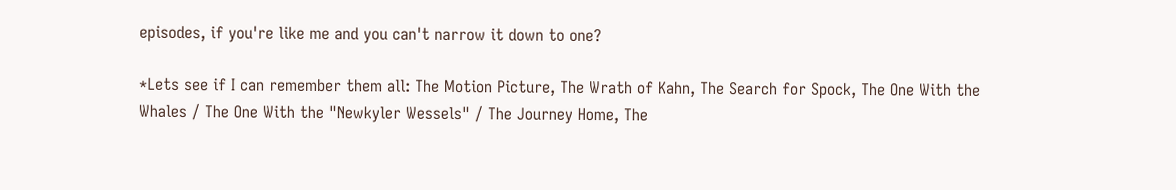episodes, if you're like me and you can't narrow it down to one?

*Lets see if I can remember them all: The Motion Picture, The Wrath of Kahn, The Search for Spock, The One With the Whales / The One With the "Newkyler Wessels" / The Journey Home, The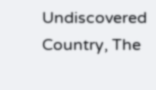Undiscovered Country, The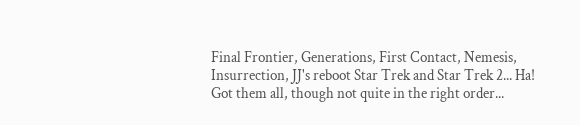Final Frontier, Generations, First Contact, Nemesis, Insurrection, JJ's reboot Star Trek and Star Trek 2... Ha! Got them all, though not quite in the right order...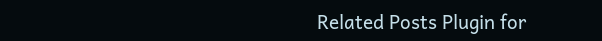Related Posts Plugin for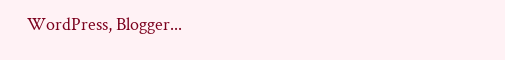WordPress, Blogger...